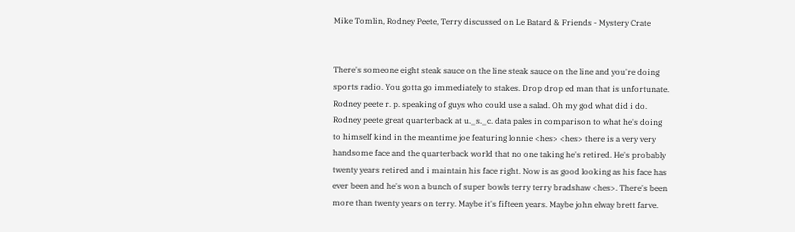Mike Tomlin, Rodney Peete, Terry discussed on Le Batard & Friends - Mystery Crate


There's someone eight steak sauce on the line steak sauce on the line and you're doing sports radio. You gotta go immediately to stakes. Drop drop ed man that is unfortunate. Rodney peete r. p. speaking of guys who could use a salad. Oh my god what did i do. Rodney peete great quarterback at u._s._c. data pales in comparison to what he's doing to himself kind in the meantime joe featuring lonnie <hes> <hes> there is a very very handsome face and the quarterback world that no one taking he's retired. He's probably twenty years retired and i maintain his face right. Now is as good looking as his face has ever been and he's won a bunch of super bowls terry terry bradshaw <hes>. There's been more than twenty years on terry. Maybe it's fifteen years. Maybe john elway brett farve.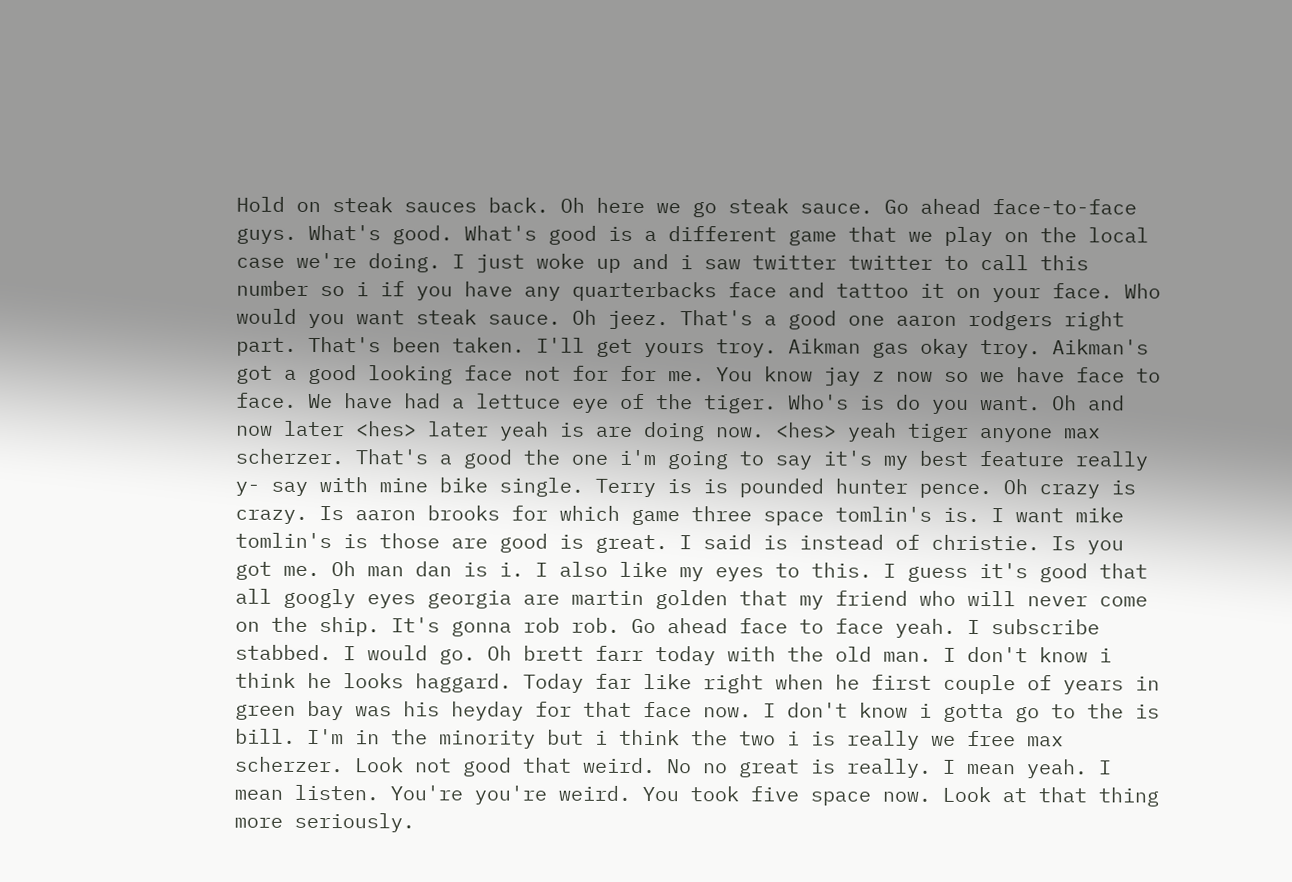Hold on steak sauces back. Oh here we go steak sauce. Go ahead face-to-face guys. What's good. What's good is a different game that we play on the local case we're doing. I just woke up and i saw twitter twitter to call this number so i if you have any quarterbacks face and tattoo it on your face. Who would you want steak sauce. Oh jeez. That's a good one aaron rodgers right part. That's been taken. I'll get yours troy. Aikman gas okay troy. Aikman's got a good looking face not for for me. You know jay z now so we have face to face. We have had a lettuce eye of the tiger. Who's is do you want. Oh and now later <hes> later yeah is are doing now. <hes> yeah tiger anyone max scherzer. That's a good the one i'm going to say it's my best feature really y- say with mine bike single. Terry is is pounded hunter pence. Oh crazy is crazy. Is aaron brooks for which game three space tomlin's is. I want mike tomlin's is those are good is great. I said is instead of christie. Is you got me. Oh man dan is i. I also like my eyes to this. I guess it's good that all googly eyes georgia are martin golden that my friend who will never come on the ship. It's gonna rob rob. Go ahead face to face yeah. I subscribe stabbed. I would go. Oh brett farr today with the old man. I don't know i think he looks haggard. Today far like right when he first couple of years in green bay was his heyday for that face now. I don't know i gotta go to the is bill. I'm in the minority but i think the two i is really we free max scherzer. Look not good that weird. No no great is really. I mean yeah. I mean listen. You're you're weird. You took five space now. Look at that thing more seriously.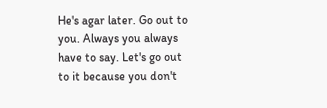He's agar later. Go out to you. Always you always have to say. Let's go out to it because you don't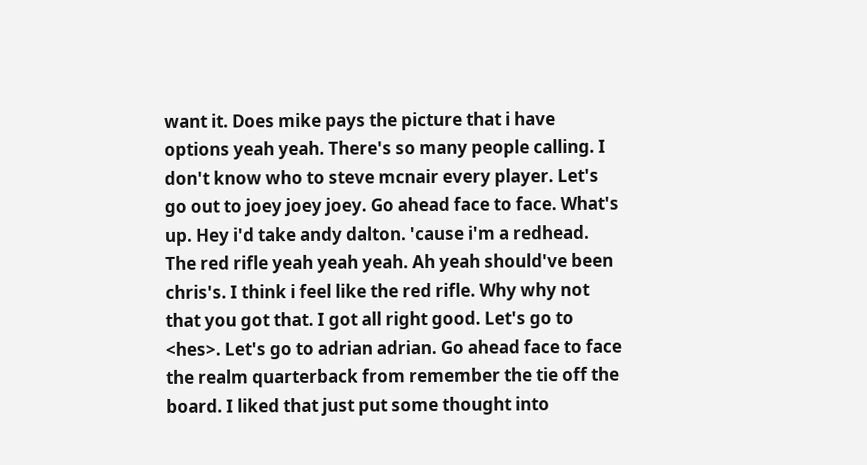want it. Does mike pays the picture that i have options yeah yeah. There's so many people calling. I don't know who to steve mcnair every player. Let's go out to joey joey joey. Go ahead face to face. What's up. Hey i'd take andy dalton. 'cause i'm a redhead. The red rifle yeah yeah yeah. Ah yeah should've been chris's. I think i feel like the red rifle. Why why not that you got that. I got all right good. Let's go to <hes>. Let's go to adrian adrian. Go ahead face to face the realm quarterback from remember the tie off the board. I liked that just put some thought into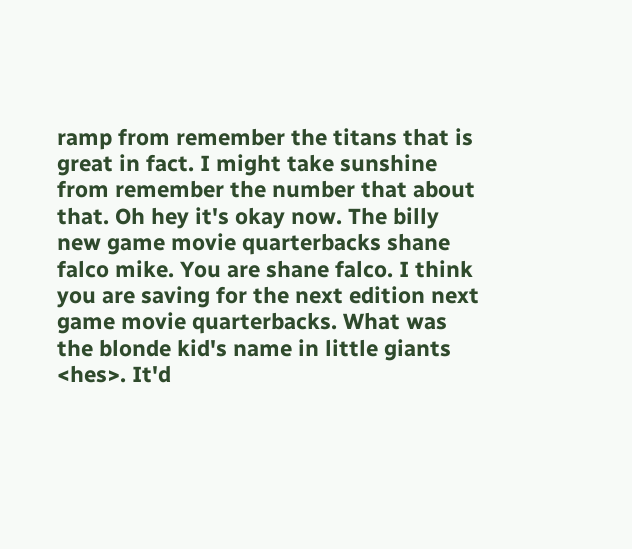ramp from remember the titans that is great in fact. I might take sunshine from remember the number that about that. Oh hey it's okay now. The billy new game movie quarterbacks shane falco mike. You are shane falco. I think you are saving for the next edition next game movie quarterbacks. What was the blonde kid's name in little giants <hes>. It'd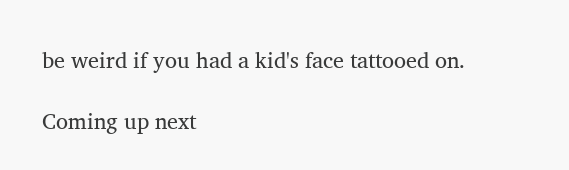be weird if you had a kid's face tattooed on.

Coming up next